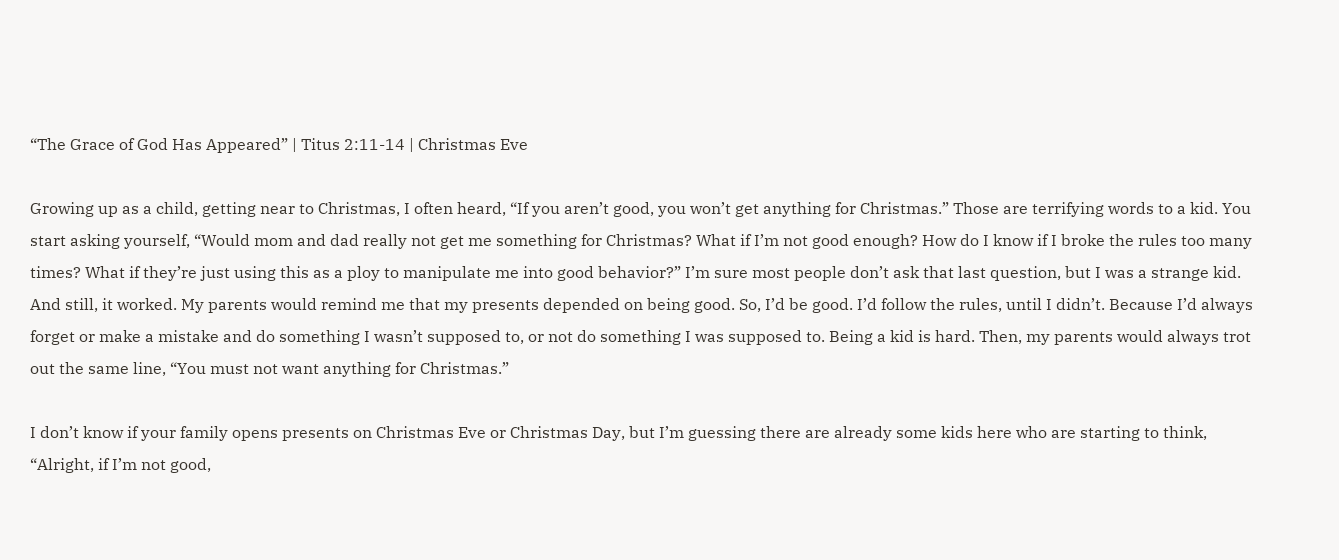“The Grace of God Has Appeared” | Titus 2:11-14 | Christmas Eve

Growing up as a child, getting near to Christmas, I often heard, “If you aren’t good, you won’t get anything for Christmas.” Those are terrifying words to a kid. You start asking yourself, “Would mom and dad really not get me something for Christmas? What if I’m not good enough? How do I know if I broke the rules too many times? What if they’re just using this as a ploy to manipulate me into good behavior?” I’m sure most people don’t ask that last question, but I was a strange kid. And still, it worked. My parents would remind me that my presents depended on being good. So, I’d be good. I’d follow the rules, until I didn’t. Because I’d always forget or make a mistake and do something I wasn’t supposed to, or not do something I was supposed to. Being a kid is hard. Then, my parents would always trot out the same line, “You must not want anything for Christmas.”

I don’t know if your family opens presents on Christmas Eve or Christmas Day, but I’m guessing there are already some kids here who are starting to think, “Alright, if I’m not good,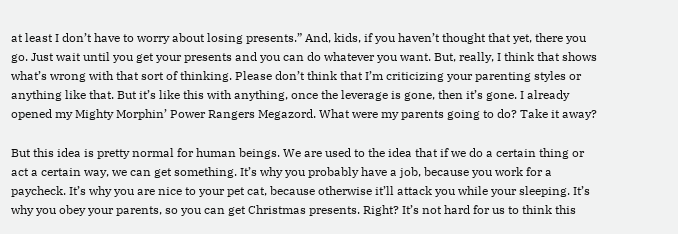at least I don’t have to worry about losing presents.” And, kids, if you haven’t thought that yet, there you go. Just wait until you get your presents and you can do whatever you want. But, really, I think that shows what’s wrong with that sort of thinking. Please don’t think that I’m criticizing your parenting styles or anything like that. But it’s like this with anything, once the leverage is gone, then it’s gone. I already opened my Mighty Morphin’ Power Rangers Megazord. What were my parents going to do? Take it away?

But this idea is pretty normal for human beings. We are used to the idea that if we do a certain thing or act a certain way, we can get something. It’s why you probably have a job, because you work for a paycheck. It’s why you are nice to your pet cat, because otherwise it’ll attack you while your sleeping. It’s why you obey your parents, so you can get Christmas presents. Right? It’s not hard for us to think this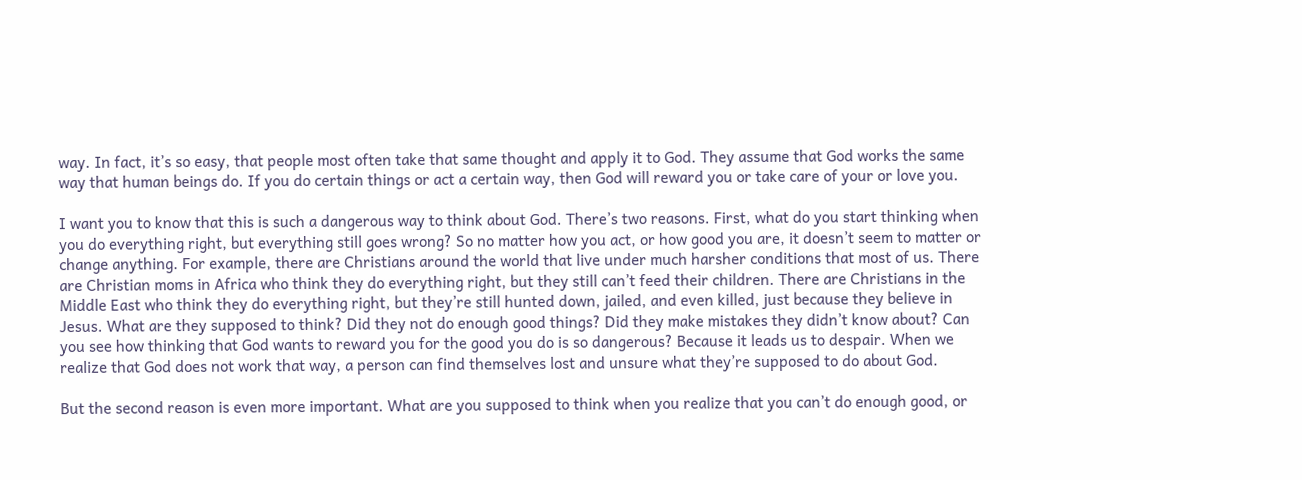way. In fact, it’s so easy, that people most often take that same thought and apply it to God. They assume that God works the same way that human beings do. If you do certain things or act a certain way, then God will reward you or take care of your or love you.

I want you to know that this is such a dangerous way to think about God. There’s two reasons. First, what do you start thinking when you do everything right, but everything still goes wrong? So no matter how you act, or how good you are, it doesn’t seem to matter or change anything. For example, there are Christians around the world that live under much harsher conditions that most of us. There are Christian moms in Africa who think they do everything right, but they still can’t feed their children. There are Christians in the Middle East who think they do everything right, but they’re still hunted down, jailed, and even killed, just because they believe in Jesus. What are they supposed to think? Did they not do enough good things? Did they make mistakes they didn’t know about? Can you see how thinking that God wants to reward you for the good you do is so dangerous? Because it leads us to despair. When we realize that God does not work that way, a person can find themselves lost and unsure what they’re supposed to do about God.

But the second reason is even more important. What are you supposed to think when you realize that you can’t do enough good, or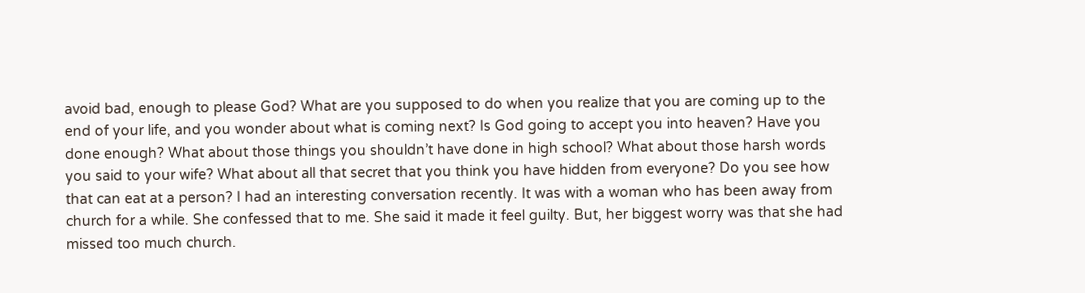avoid bad, enough to please God? What are you supposed to do when you realize that you are coming up to the end of your life, and you wonder about what is coming next? Is God going to accept you into heaven? Have you done enough? What about those things you shouldn’t have done in high school? What about those harsh words you said to your wife? What about all that secret that you think you have hidden from everyone? Do you see how that can eat at a person? I had an interesting conversation recently. It was with a woman who has been away from church for a while. She confessed that to me. She said it made it feel guilty. But, her biggest worry was that she had missed too much church.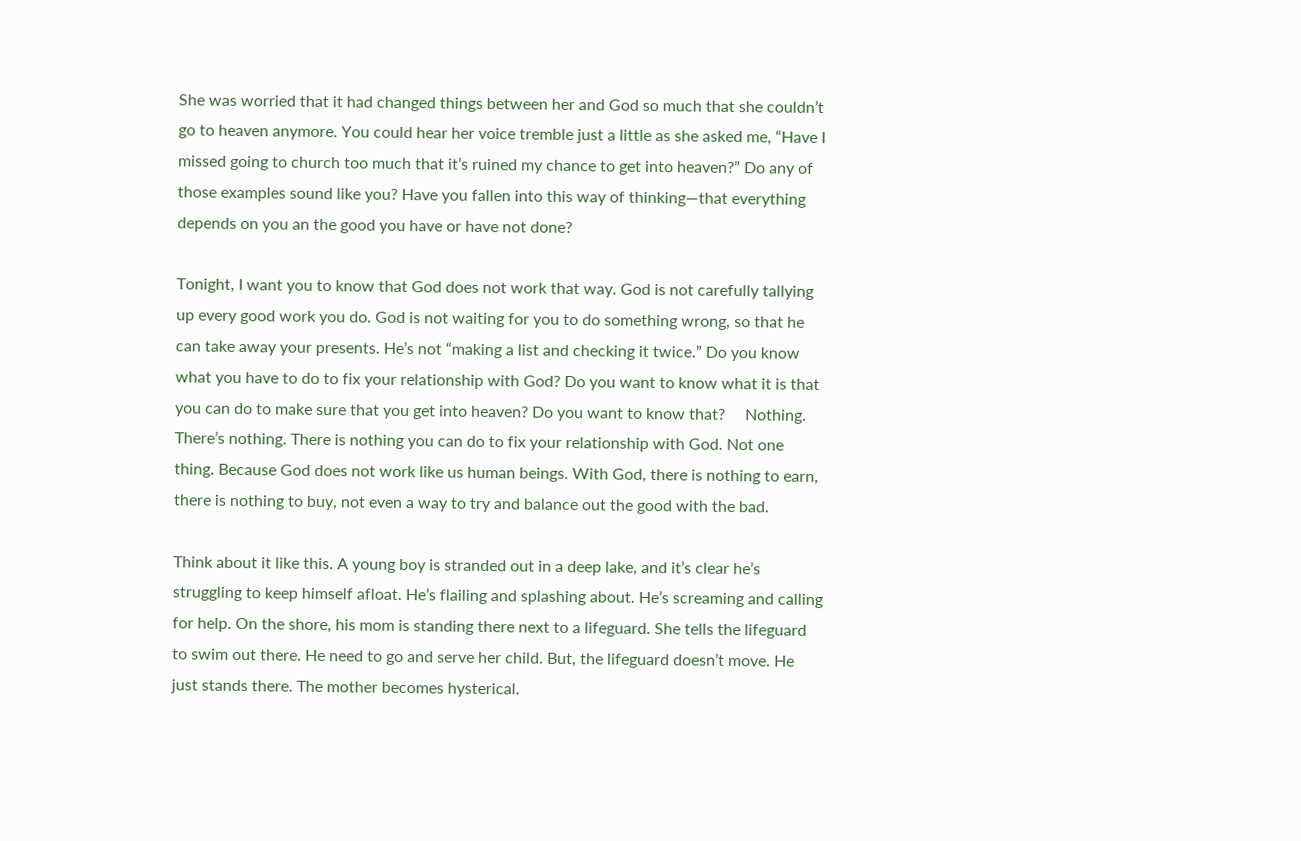She was worried that it had changed things between her and God so much that she couldn’t go to heaven anymore. You could hear her voice tremble just a little as she asked me, “Have I missed going to church too much that it’s ruined my chance to get into heaven?” Do any of those examples sound like you? Have you fallen into this way of thinking—that everything depends on you an the good you have or have not done?

Tonight, I want you to know that God does not work that way. God is not carefully tallying up every good work you do. God is not waiting for you to do something wrong, so that he can take away your presents. He’s not “making a list and checking it twice.” Do you know what you have to do to fix your relationship with God? Do you want to know what it is that you can do to make sure that you get into heaven? Do you want to know that?     Nothing. There’s nothing. There is nothing you can do to fix your relationship with God. Not one thing. Because God does not work like us human beings. With God, there is nothing to earn, there is nothing to buy, not even a way to try and balance out the good with the bad.

Think about it like this. A young boy is stranded out in a deep lake, and it’s clear he’s struggling to keep himself afloat. He’s flailing and splashing about. He’s screaming and calling for help. On the shore, his mom is standing there next to a lifeguard. She tells the lifeguard to swim out there. He need to go and serve her child. But, the lifeguard doesn’t move. He just stands there. The mother becomes hysterical.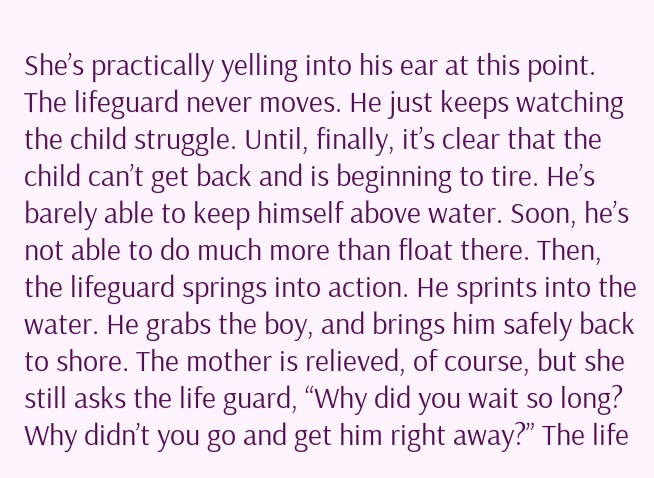She’s practically yelling into his ear at this point. The lifeguard never moves. He just keeps watching the child struggle. Until, finally, it’s clear that the child can’t get back and is beginning to tire. He’s barely able to keep himself above water. Soon, he’s not able to do much more than float there. Then, the lifeguard springs into action. He sprints into the water. He grabs the boy, and brings him safely back to shore. The mother is relieved, of course, but she still asks the life guard, “Why did you wait so long? Why didn’t you go and get him right away?” The life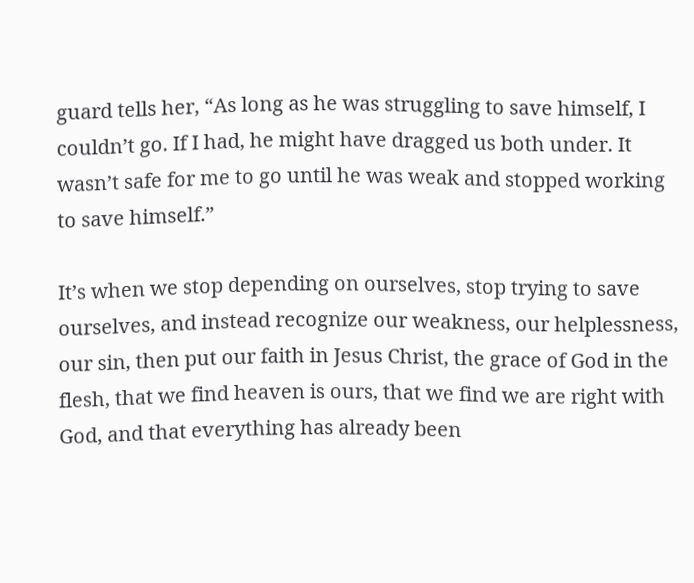guard tells her, “As long as he was struggling to save himself, I couldn’t go. If I had, he might have dragged us both under. It wasn’t safe for me to go until he was weak and stopped working to save himself.”

It’s when we stop depending on ourselves, stop trying to save ourselves, and instead recognize our weakness, our helplessness, our sin, then put our faith in Jesus Christ, the grace of God in the flesh, that we find heaven is ours, that we find we are right with God, and that everything has already been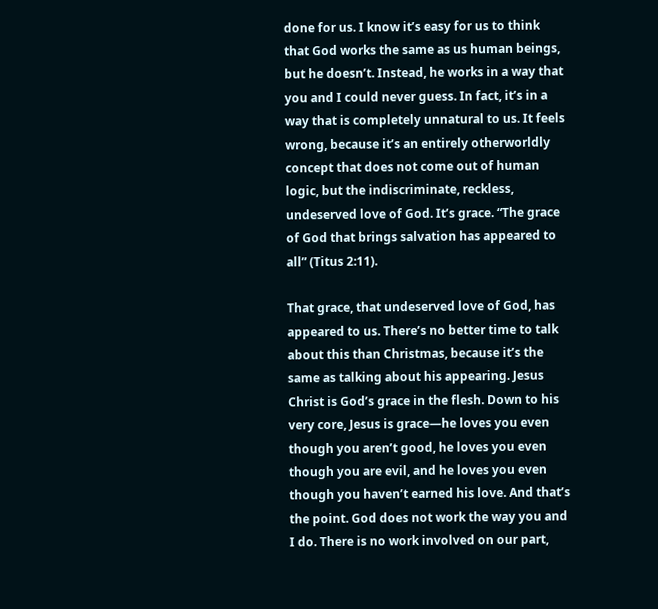done for us. I know it’s easy for us to think that God works the same as us human beings, but he doesn’t. Instead, he works in a way that you and I could never guess. In fact, it’s in a way that is completely unnatural to us. It feels wrong, because it’s an entirely otherworldly concept that does not come out of human logic, but the indiscriminate, reckless, undeserved love of God. It’s grace. “The grace of God that brings salvation has appeared to all” (Titus 2:11).

That grace, that undeserved love of God, has appeared to us. There’s no better time to talk about this than Christmas, because it’s the same as talking about his appearing. Jesus Christ is God’s grace in the flesh. Down to his very core, Jesus is grace—he loves you even though you aren’t good, he loves you even though you are evil, and he loves you even though you haven’t earned his love. And that’s the point. God does not work the way you and I do. There is no work involved on our part,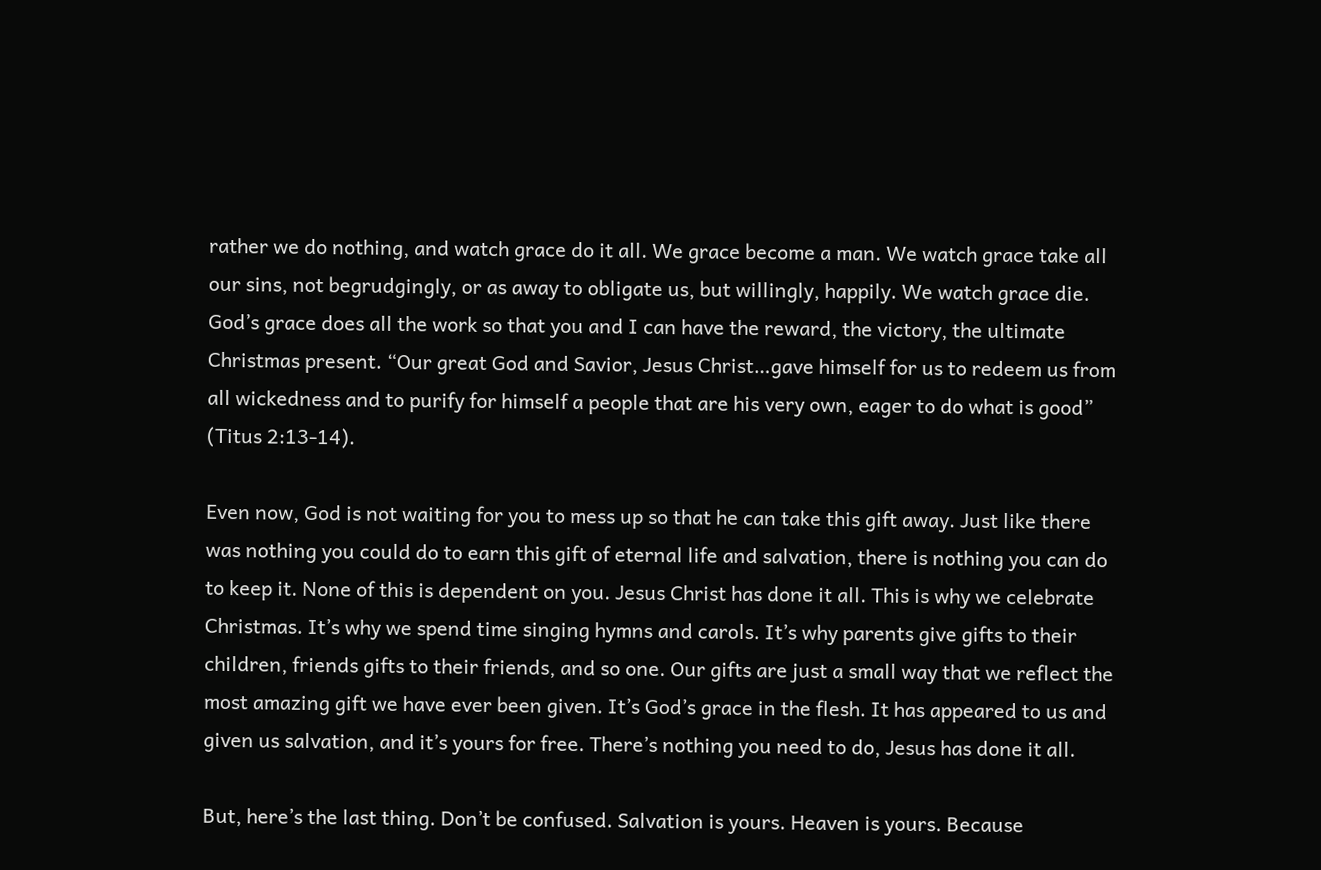rather we do nothing, and watch grace do it all. We grace become a man. We watch grace take all our sins, not begrudgingly, or as away to obligate us, but willingly, happily. We watch grace die. God’s grace does all the work so that you and I can have the reward, the victory, the ultimate Christmas present. “Our great God and Savior, Jesus Christ…gave himself for us to redeem us from all wickedness and to purify for himself a people that are his very own, eager to do what is good” (Titus 2:13-14).

Even now, God is not waiting for you to mess up so that he can take this gift away. Just like there was nothing you could do to earn this gift of eternal life and salvation, there is nothing you can do to keep it. None of this is dependent on you. Jesus Christ has done it all. This is why we celebrate Christmas. It’s why we spend time singing hymns and carols. It’s why parents give gifts to their children, friends gifts to their friends, and so one. Our gifts are just a small way that we reflect the most amazing gift we have ever been given. It’s God’s grace in the flesh. It has appeared to us and given us salvation, and it’s yours for free. There’s nothing you need to do, Jesus has done it all.

But, here’s the last thing. Don’t be confused. Salvation is yours. Heaven is yours. Because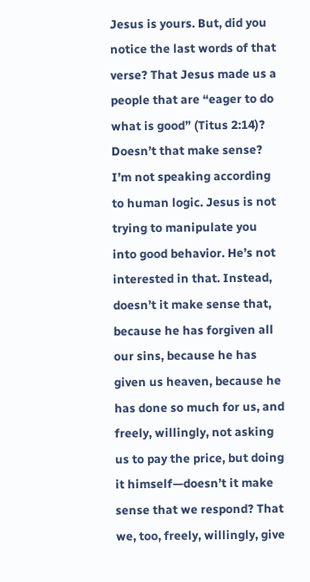Jesus is yours. But, did you notice the last words of that verse? That Jesus made us a people that are “eager to do what is good” (Titus 2:14)? Doesn’t that make sense? I’m not speaking according to human logic. Jesus is not trying to manipulate you into good behavior. He’s not interested in that. Instead, doesn’t it make sense that, because he has forgiven all our sins, because he has given us heaven, because he has done so much for us, and freely, willingly, not asking us to pay the price, but doing it himself—doesn’t it make sense that we respond? That we, too, freely, willingly, give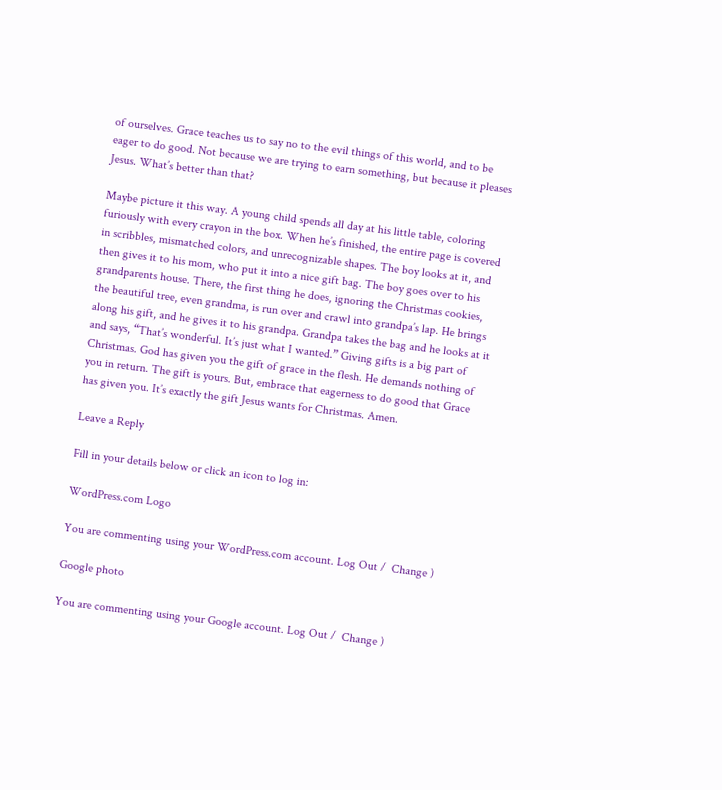of ourselves. Grace teaches us to say no to the evil things of this world, and to be eager to do good. Not because we are trying to earn something, but because it pleases Jesus. What’s better than that?

Maybe picture it this way. A young child spends all day at his little table, coloring furiously with every crayon in the box. When he’s finished, the entire page is covered in scribbles, mismatched colors, and unrecognizable shapes. The boy looks at it, and then gives it to his mom, who put it into a nice gift bag. The boy goes over to his grandparents house. There, the first thing he does, ignoring the Christmas cookies, the beautiful tree, even grandma, is run over and crawl into grandpa’s lap. He brings along his gift, and he gives it to his grandpa. Grandpa takes the bag and he looks at it and says, “That’s wonderful. It’s just what I wanted.” Giving gifts is a big part of Christmas. God has given you the gift of grace in the flesh. He demands nothing of you in return. The gift is yours. But, embrace that eagerness to do good that Grace has given you. It’s exactly the gift Jesus wants for Christmas. Amen.

Leave a Reply

Fill in your details below or click an icon to log in:

WordPress.com Logo

You are commenting using your WordPress.com account. Log Out /  Change )

Google photo

You are commenting using your Google account. Log Out /  Change )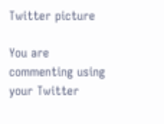Twitter picture

You are commenting using your Twitter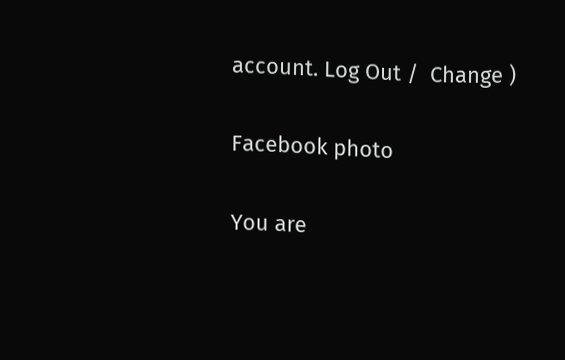account. Log Out /  Change )

Facebook photo

You are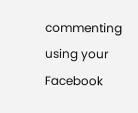commenting using your Facebook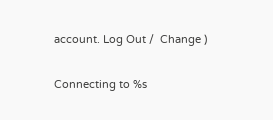account. Log Out /  Change )

Connecting to %s